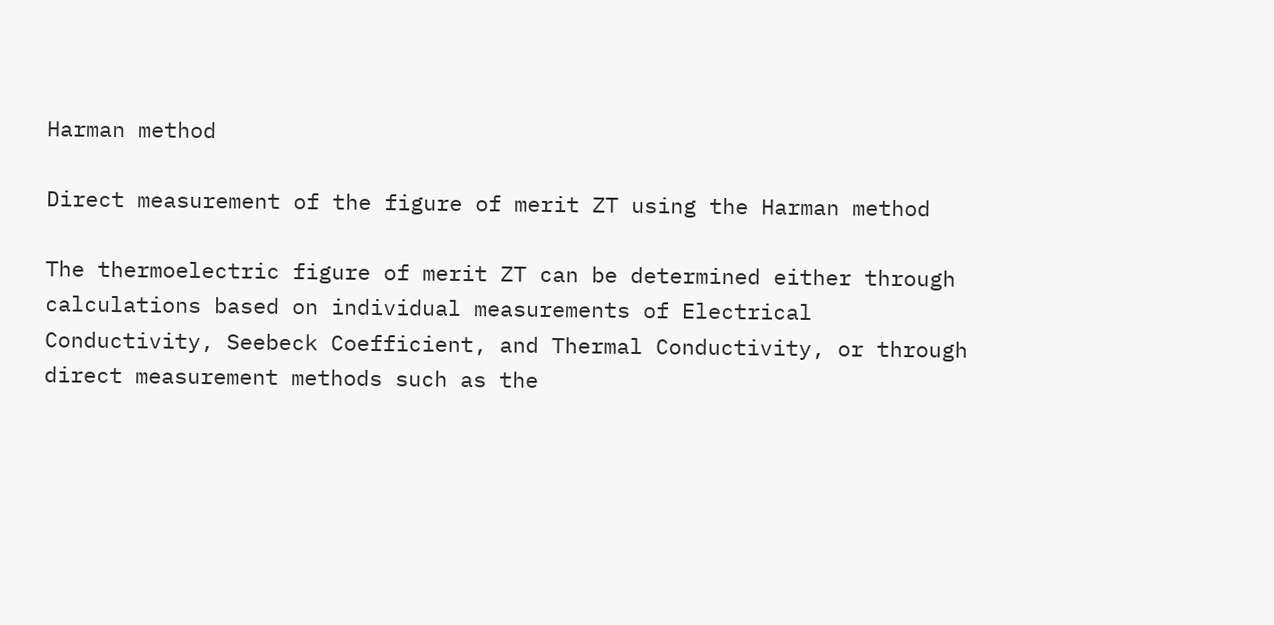Harman method

Direct measurement of the figure of merit ZT using the Harman method

The thermoelectric figure of merit ZT can be determined either through calculations based on individual measurements of Electrical Conductivity, Seebeck Coefficient, and Thermal Conductivity, or through direct measurement methods such as the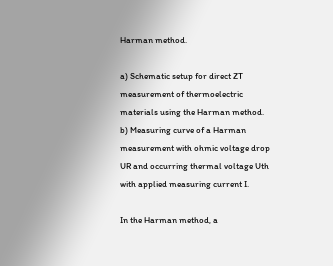Harman method.

a) Schematic setup for direct ZT measurement of thermoelectric materials using the Harman method. b) Measuring curve of a Harman measurement with ohmic voltage drop UR and occurring thermal voltage Uth with applied measuring current I.

In the Harman method, a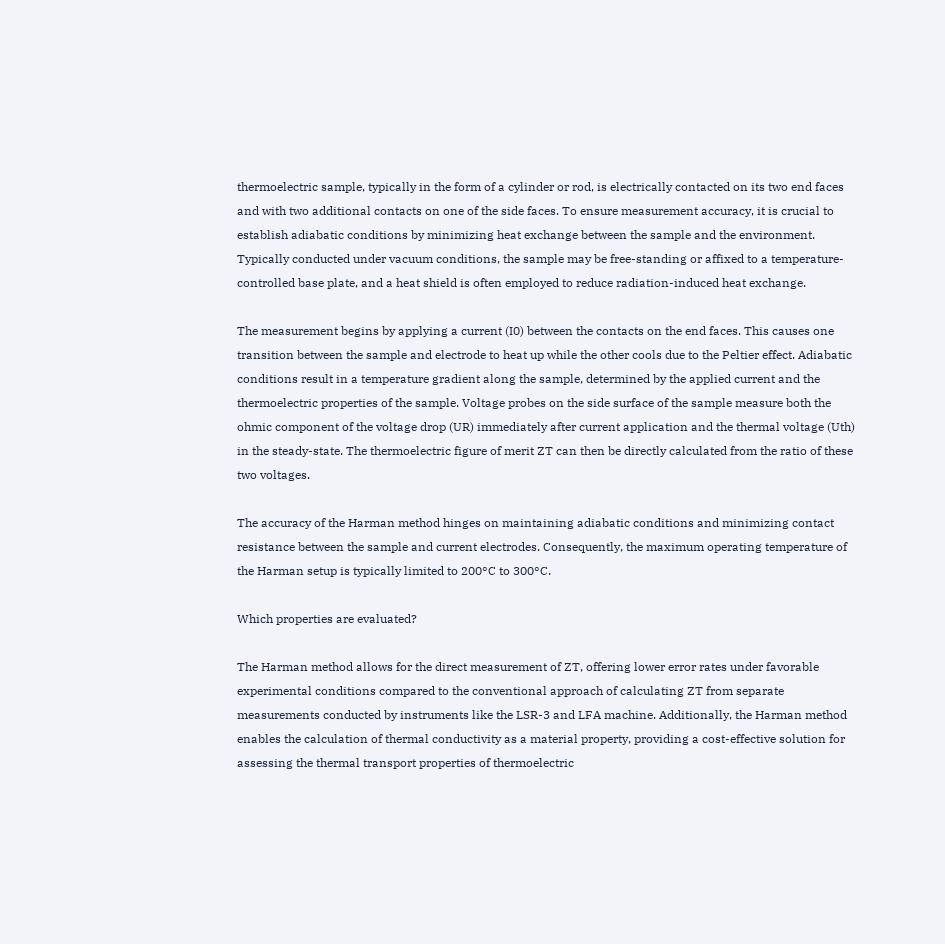thermoelectric sample, typically in the form of a cylinder or rod, is electrically contacted on its two end faces and with two additional contacts on one of the side faces. To ensure measurement accuracy, it is crucial to establish adiabatic conditions by minimizing heat exchange between the sample and the environment. Typically conducted under vacuum conditions, the sample may be free-standing or affixed to a temperature-controlled base plate, and a heat shield is often employed to reduce radiation-induced heat exchange.

The measurement begins by applying a current (I0) between the contacts on the end faces. This causes one transition between the sample and electrode to heat up while the other cools due to the Peltier effect. Adiabatic conditions result in a temperature gradient along the sample, determined by the applied current and the thermoelectric properties of the sample. Voltage probes on the side surface of the sample measure both the ohmic component of the voltage drop (UR) immediately after current application and the thermal voltage (Uth) in the steady-state. The thermoelectric figure of merit ZT can then be directly calculated from the ratio of these two voltages.

The accuracy of the Harman method hinges on maintaining adiabatic conditions and minimizing contact resistance between the sample and current electrodes. Consequently, the maximum operating temperature of the Harman setup is typically limited to 200°C to 300°C.

Which properties are evaluated?

The Harman method allows for the direct measurement of ZT, offering lower error rates under favorable experimental conditions compared to the conventional approach of calculating ZT from separate measurements conducted by instruments like the LSR-3 and LFA machine. Additionally, the Harman method enables the calculation of thermal conductivity as a material property, providing a cost-effective solution for assessing the thermal transport properties of thermoelectric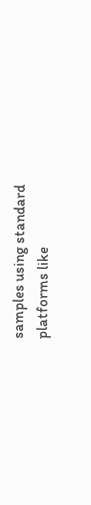samples using standard platforms like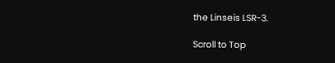the Linseis LSR-3.

Scroll to Top